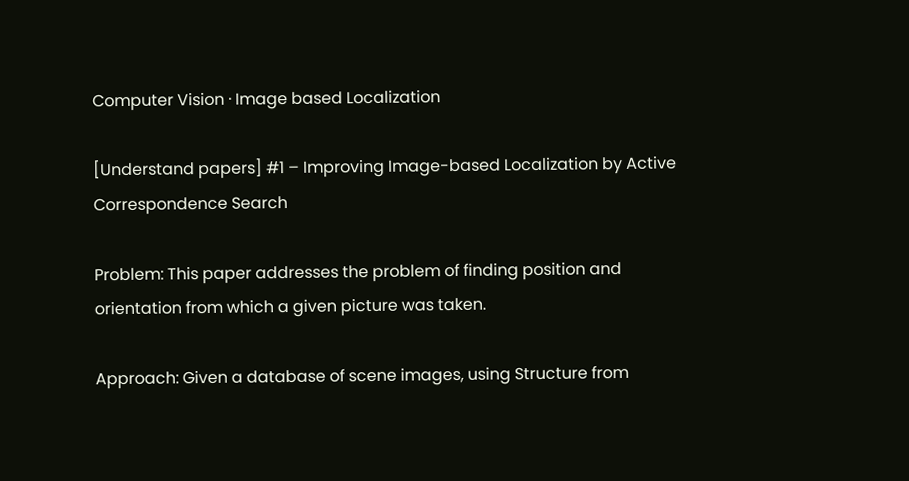Computer Vision · Image based Localization

[Understand papers] #1 – Improving Image-based Localization by Active Correspondence Search

Problem: This paper addresses the problem of finding position and orientation from which a given picture was taken.

Approach: Given a database of scene images, using Structure from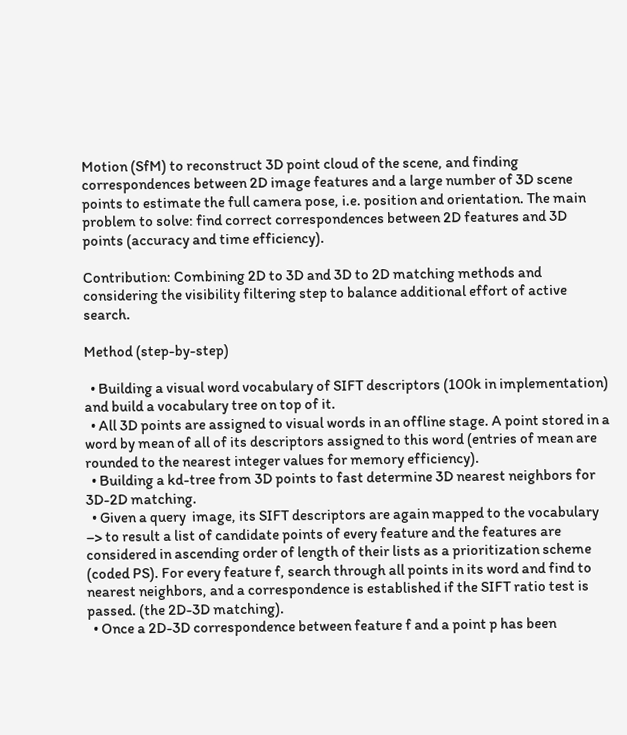Motion (SfM) to reconstruct 3D point cloud of the scene, and finding correspondences between 2D image features and a large number of 3D scene points to estimate the full camera pose, i.e. position and orientation. The main problem to solve: find correct correspondences between 2D features and 3D points (accuracy and time efficiency).

Contribution: Combining 2D to 3D and 3D to 2D matching methods and considering the visibility filtering step to balance additional effort of active search.

Method (step-by-step)

  • Building a visual word vocabulary of SIFT descriptors (100k in implementation) and build a vocabulary tree on top of it.
  • All 3D points are assigned to visual words in an offline stage. A point stored in a word by mean of all of its descriptors assigned to this word (entries of mean are rounded to the nearest integer values for memory efficiency).
  • Building a kd-tree from 3D points to fast determine 3D nearest neighbors for 3D-2D matching.
  • Given a query  image, its SIFT descriptors are again mapped to the vocabulary –> to result a list of candidate points of every feature and the features are considered in ascending order of length of their lists as a prioritization scheme (coded PS). For every feature f, search through all points in its word and find to nearest neighbors, and a correspondence is established if the SIFT ratio test is passed. (the 2D-3D matching).
  • Once a 2D-3D correspondence between feature f and a point p has been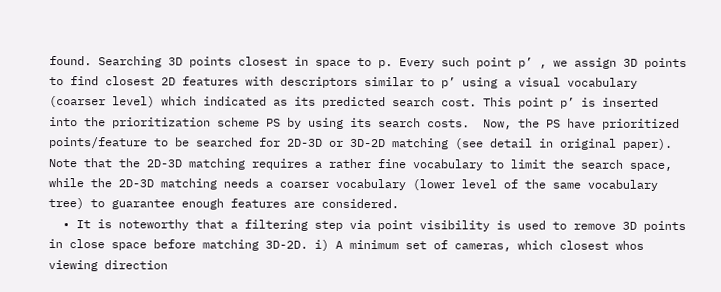found. Searching 3D points closest in space to p. Every such point p’ , we assign 3D points to find closest 2D features with descriptors similar to p’ using a visual vocabulary (coarser level) which indicated as its predicted search cost. This point p’ is inserted into the prioritization scheme PS by using its search costs.  Now, the PS have prioritized points/feature to be searched for 2D-3D or 3D-2D matching (see detail in original paper). Note that the 2D-3D matching requires a rather fine vocabulary to limit the search space, while the 2D-3D matching needs a coarser vocabulary (lower level of the same vocabulary tree) to guarantee enough features are considered.
  • It is noteworthy that a filtering step via point visibility is used to remove 3D points in close space before matching 3D-2D. i) A minimum set of cameras, which closest whos viewing direction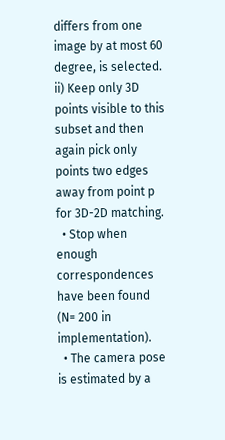differs from one image by at most 60 degree, is selected. ii) Keep only 3D points visible to this subset and then again pick only points two edges away from point p for 3D-2D matching.
  • Stop when enough correspondences have been found (N= 200 in implementation).
  • The camera pose is estimated by a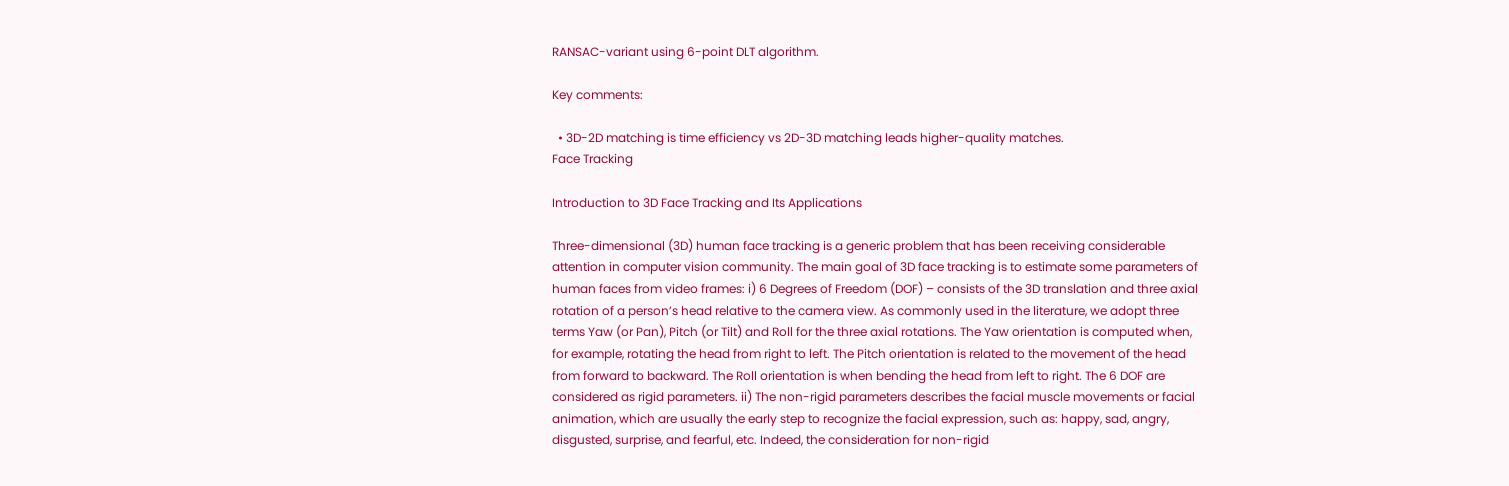RANSAC-variant using 6-point DLT algorithm.

Key comments:

  • 3D-2D matching is time efficiency vs 2D-3D matching leads higher-quality matches.
Face Tracking

Introduction to 3D Face Tracking and Its Applications

Three-dimensional (3D) human face tracking is a generic problem that has been receiving considerable attention in computer vision community. The main goal of 3D face tracking is to estimate some parameters of human faces from video frames: i) 6 Degrees of Freedom (DOF) – consists of the 3D translation and three axial rotation of a person’s head relative to the camera view. As commonly used in the literature, we adopt three terms Yaw (or Pan), Pitch (or Tilt) and Roll for the three axial rotations. The Yaw orientation is computed when, for example, rotating the head from right to left. The Pitch orientation is related to the movement of the head from forward to backward. The Roll orientation is when bending the head from left to right. The 6 DOF are considered as rigid parameters. ii) The non-rigid parameters describes the facial muscle movements or facial animation, which are usually the early step to recognize the facial expression, such as: happy, sad, angry, disgusted, surprise, and fearful, etc. Indeed, the consideration for non-rigid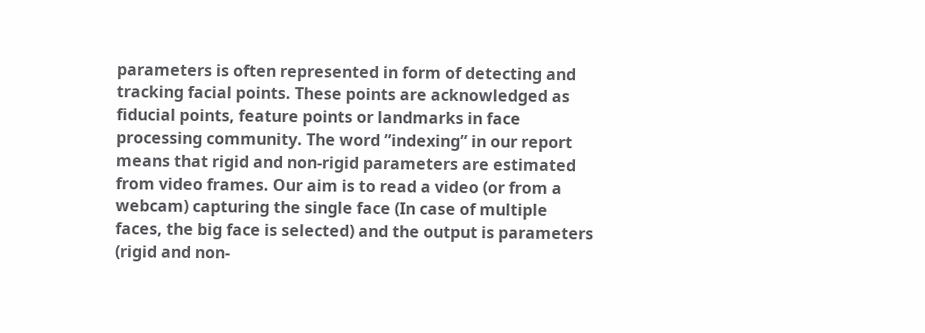parameters is often represented in form of detecting and tracking facial points. These points are acknowledged as fiducial points, feature points or landmarks in face processing community. The word ”indexing” in our report means that rigid and non-rigid parameters are estimated from video frames. Our aim is to read a video (or from a webcam) capturing the single face (In case of multiple faces, the big face is selected) and the output is parameters (rigid and non-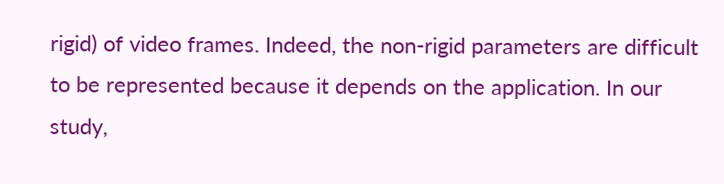rigid) of video frames. Indeed, the non-rigid parameters are difficult to be represented because it depends on the application. In our study,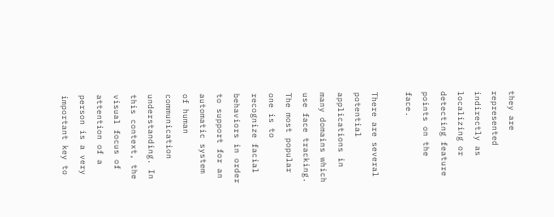they are represented indirectly as localizing or detecting feature points on the face.

There are several potential applications in many domains which use face tracking. The most popular one is to recognize facial behaviors in order to support for an automatic system of human communication understanding. In this context, the visual focus of attention of a person is a very important key to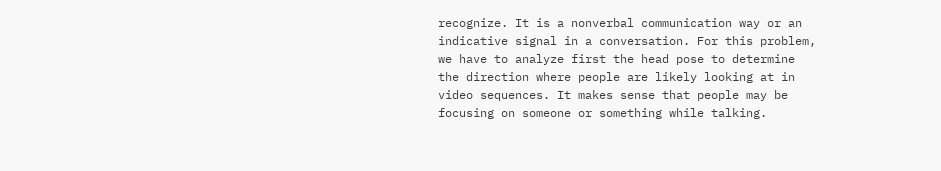recognize. It is a nonverbal communication way or an indicative signal in a conversation. For this problem, we have to analyze first the head pose to determine the direction where people are likely looking at in video sequences. It makes sense that people may be focusing on someone or something while talking.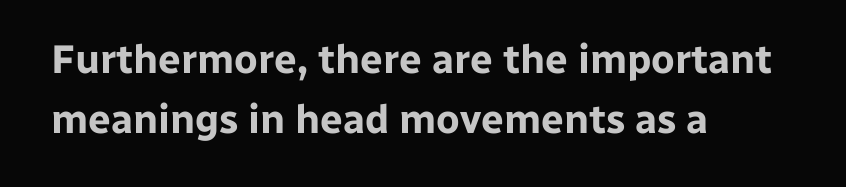Furthermore, there are the important meanings in head movements as a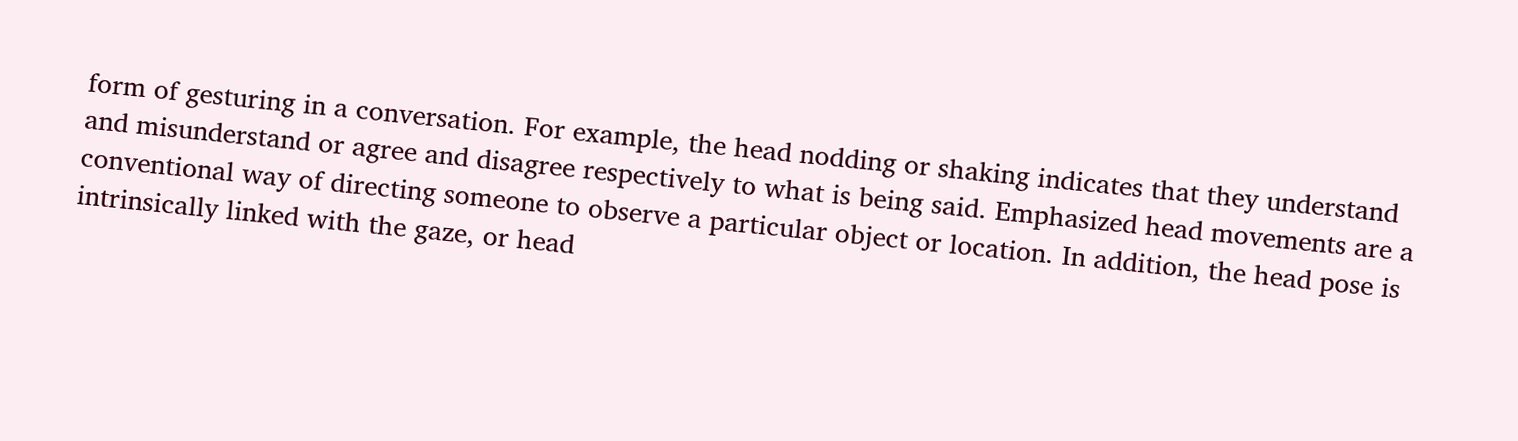form of gesturing in a conversation. For example, the head nodding or shaking indicates that they understand and misunderstand or agree and disagree respectively to what is being said. Emphasized head movements are a conventional way of directing someone to observe a particular object or location. In addition, the head pose is intrinsically linked with the gaze, or head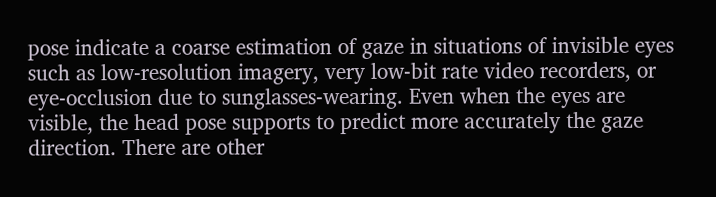pose indicate a coarse estimation of gaze in situations of invisible eyes such as low-resolution imagery, very low-bit rate video recorders, or eye-occlusion due to sunglasses-wearing. Even when the eyes are visible, the head pose supports to predict more accurately the gaze direction. There are other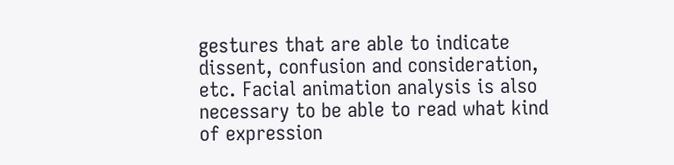gestures that are able to indicate dissent, confusion and consideration, etc. Facial animation analysis is also necessary to be able to read what kind of expression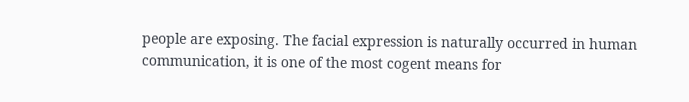people are exposing. The facial expression is naturally occurred in human communication, it is one of the most cogent means for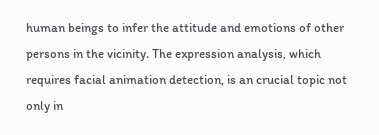human beings to infer the attitude and emotions of other persons in the vicinity. The expression analysis, which requires facial animation detection, is an crucial topic not only in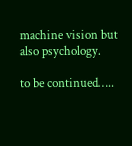machine vision but also psychology.

to be continued…..